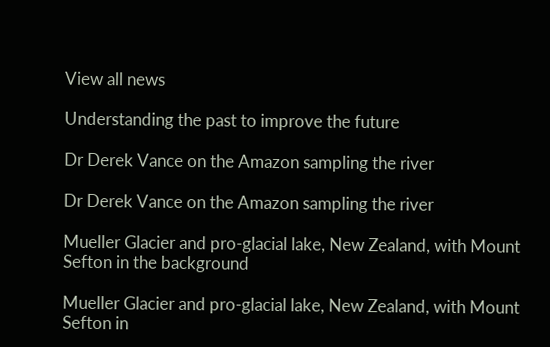View all news

Understanding the past to improve the future

Dr Derek Vance on the Amazon sampling the river

Dr Derek Vance on the Amazon sampling the river

Mueller Glacier and pro-glacial lake, New Zealand, with Mount Sefton in the background

Mueller Glacier and pro-glacial lake, New Zealand, with Mount Sefton in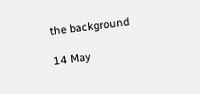the background

14 May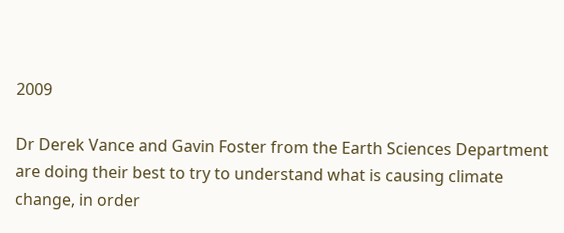2009

Dr Derek Vance and Gavin Foster from the Earth Sciences Department are doing their best to try to understand what is causing climate change, in order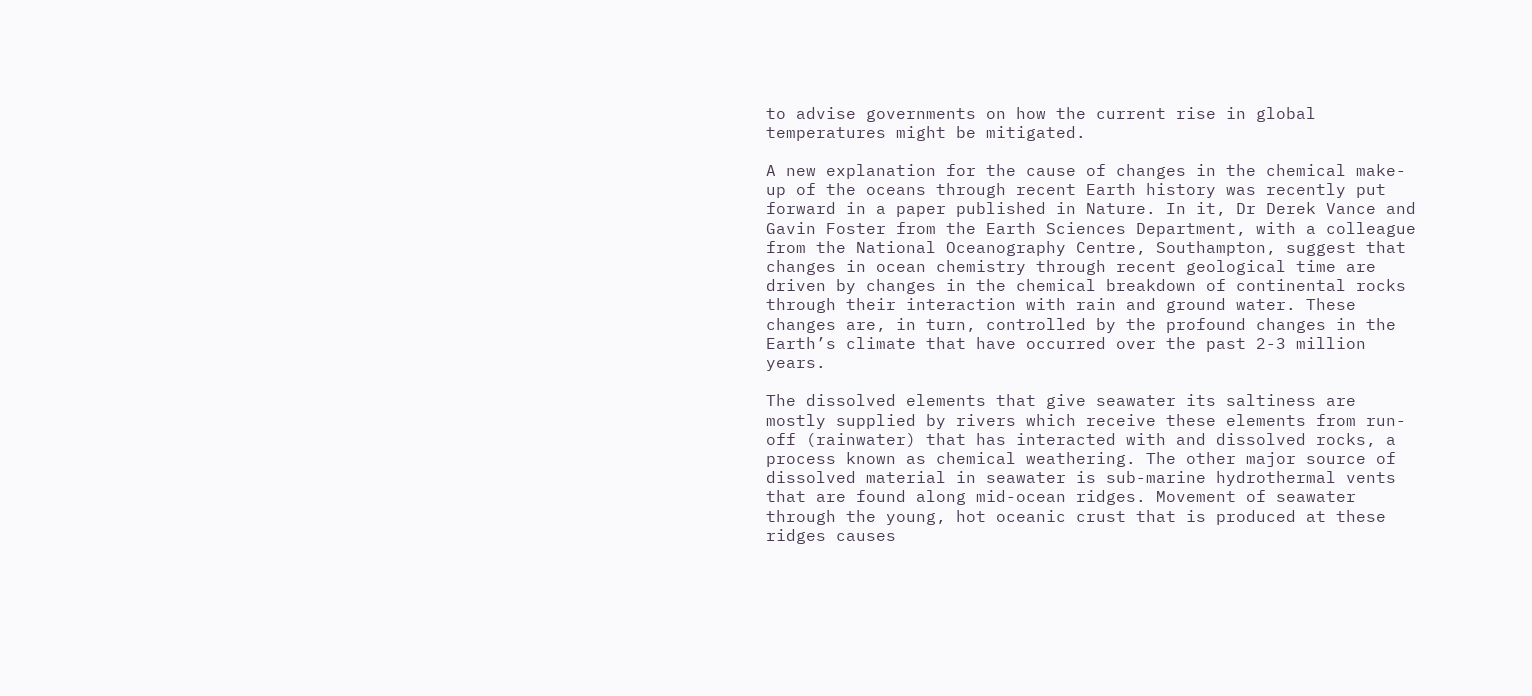to advise governments on how the current rise in global temperatures might be mitigated.

A new explanation for the cause of changes in the chemical make-up of the oceans through recent Earth history was recently put forward in a paper published in Nature. In it, Dr Derek Vance and Gavin Foster from the Earth Sciences Department, with a colleague from the National Oceanography Centre, Southampton, suggest that changes in ocean chemistry through recent geological time are driven by changes in the chemical breakdown of continental rocks through their interaction with rain and ground water. These changes are, in turn, controlled by the profound changes in the Earth’s climate that have occurred over the past 2-3 million years.

The dissolved elements that give seawater its saltiness are mostly supplied by rivers which receive these elements from run-off (rainwater) that has interacted with and dissolved rocks, a process known as chemical weathering. The other major source of dissolved material in seawater is sub-marine hydrothermal vents that are found along mid-ocean ridges. Movement of seawater through the young, hot oceanic crust that is produced at these ridges causes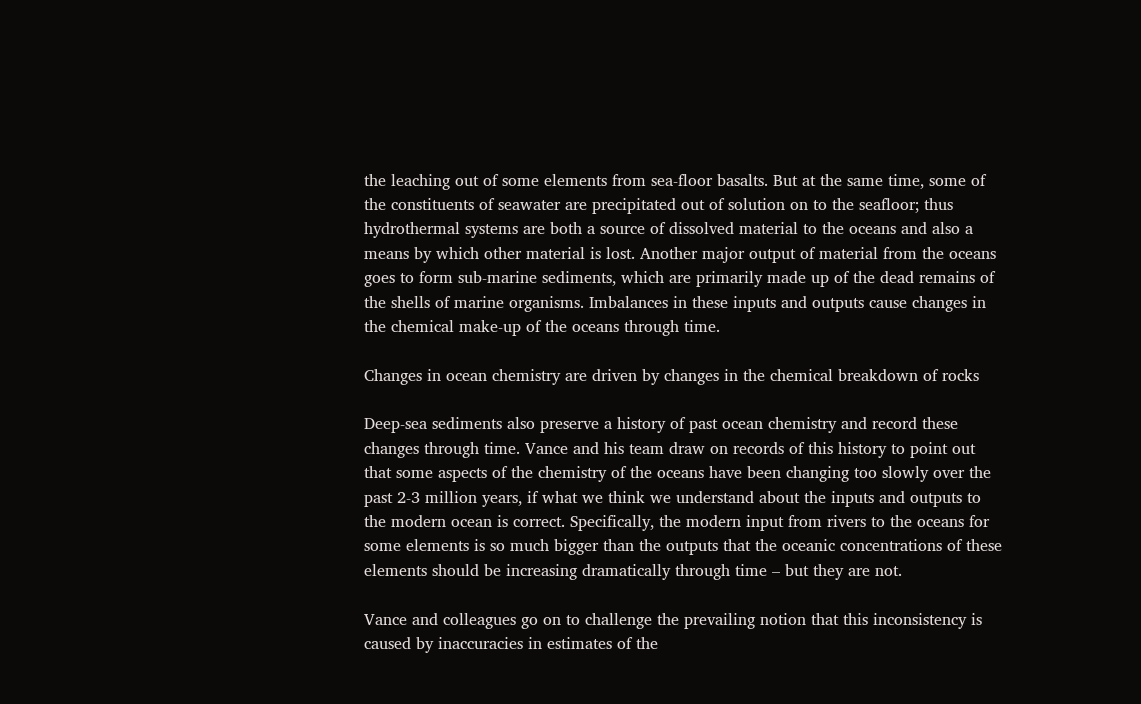the leaching out of some elements from sea-floor basalts. But at the same time, some of the constituents of seawater are precipitated out of solution on to the seafloor; thus hydrothermal systems are both a source of dissolved material to the oceans and also a means by which other material is lost. Another major output of material from the oceans goes to form sub-marine sediments, which are primarily made up of the dead remains of the shells of marine organisms. Imbalances in these inputs and outputs cause changes in the chemical make-up of the oceans through time.

Changes in ocean chemistry are driven by changes in the chemical breakdown of rocks

Deep-sea sediments also preserve a history of past ocean chemistry and record these changes through time. Vance and his team draw on records of this history to point out that some aspects of the chemistry of the oceans have been changing too slowly over the past 2-3 million years, if what we think we understand about the inputs and outputs to the modern ocean is correct. Specifically, the modern input from rivers to the oceans for some elements is so much bigger than the outputs that the oceanic concentrations of these elements should be increasing dramatically through time – but they are not.

Vance and colleagues go on to challenge the prevailing notion that this inconsistency is caused by inaccuracies in estimates of the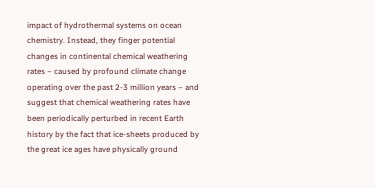impact of hydrothermal systems on ocean chemistry. Instead, they finger potential changes in continental chemical weathering rates – caused by profound climate change operating over the past 2-3 million years – and suggest that chemical weathering rates have been periodically perturbed in recent Earth history by the fact that ice-sheets produced by the great ice ages have physically ground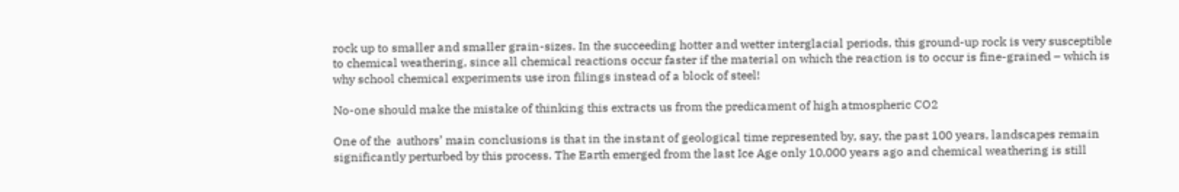rock up to smaller and smaller grain-sizes. In the succeeding hotter and wetter interglacial periods, this ground-up rock is very susceptible to chemical weathering, since all chemical reactions occur faster if the material on which the reaction is to occur is fine-grained – which is why school chemical experiments use iron filings instead of a block of steel!

No-one should make the mistake of thinking this extracts us from the predicament of high atmospheric CO2

One of the  authors’ main conclusions is that in the instant of geological time represented by, say, the past 100 years, landscapes remain significantly perturbed by this process. The Earth emerged from the last Ice Age only 10,000 years ago and chemical weathering is still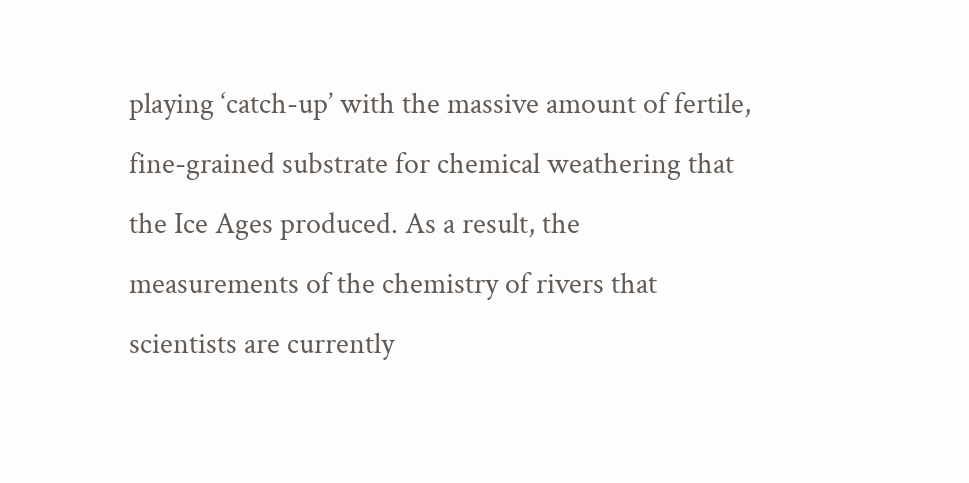playing ‘catch-up’ with the massive amount of fertile, fine-grained substrate for chemical weathering that the Ice Ages produced. As a result, the measurements of the chemistry of rivers that scientists are currently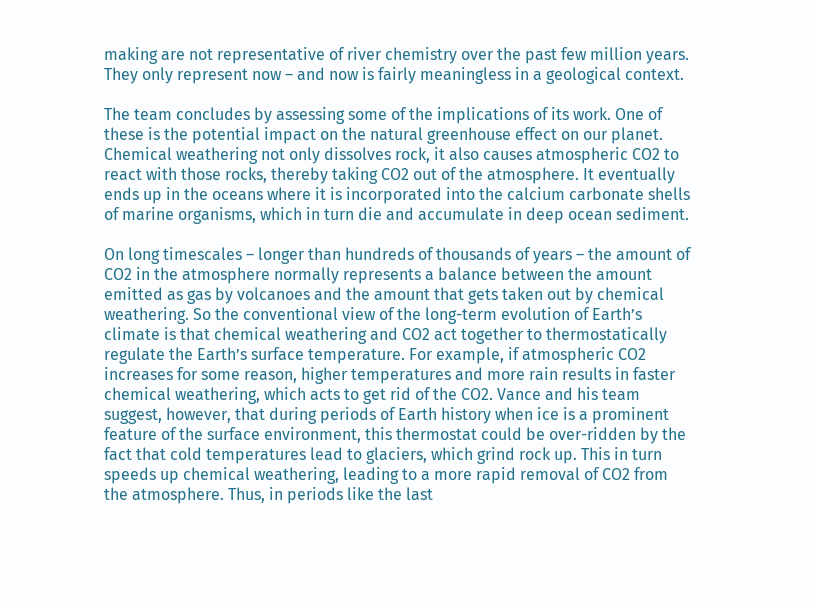making are not representative of river chemistry over the past few million years. They only represent now – and now is fairly meaningless in a geological context.

The team concludes by assessing some of the implications of its work. One of these is the potential impact on the natural greenhouse effect on our planet. Chemical weathering not only dissolves rock, it also causes atmospheric CO2 to react with those rocks, thereby taking CO2 out of the atmosphere. It eventually ends up in the oceans where it is incorporated into the calcium carbonate shells of marine organisms, which in turn die and accumulate in deep ocean sediment.

On long timescales – longer than hundreds of thousands of years – the amount of CO2 in the atmosphere normally represents a balance between the amount emitted as gas by volcanoes and the amount that gets taken out by chemical weathering. So the conventional view of the long-term evolution of Earth’s climate is that chemical weathering and CO2 act together to thermostatically regulate the Earth’s surface temperature. For example, if atmospheric CO2 increases for some reason, higher temperatures and more rain results in faster chemical weathering, which acts to get rid of the CO2. Vance and his team suggest, however, that during periods of Earth history when ice is a prominent feature of the surface environment, this thermostat could be over-ridden by the fact that cold temperatures lead to glaciers, which grind rock up. This in turn speeds up chemical weathering, leading to a more rapid removal of CO2 from the atmosphere. Thus, in periods like the last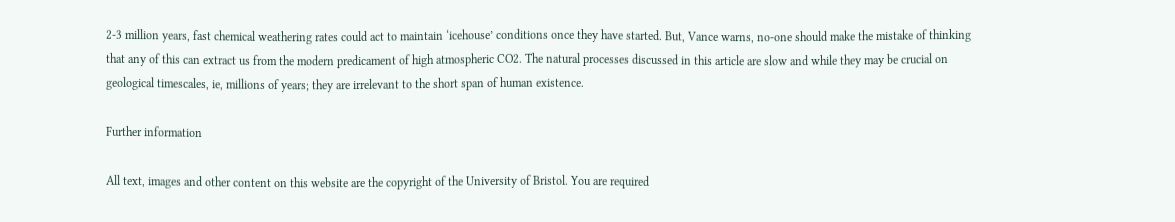2-3 million years, fast chemical weathering rates could act to maintain ‘icehouse’ conditions once they have started. But, Vance warns, no-one should make the mistake of thinking that any of this can extract us from the modern predicament of high atmospheric CO2. The natural processes discussed in this article are slow and while they may be crucial on geological timescales, ie, millions of years; they are irrelevant to the short span of human existence.

Further information

All text, images and other content on this website are the copyright of the University of Bristol. You are required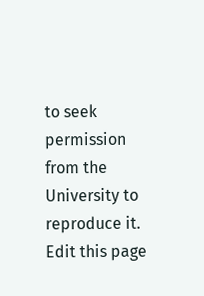to seek permission from the University to reproduce it.
Edit this page